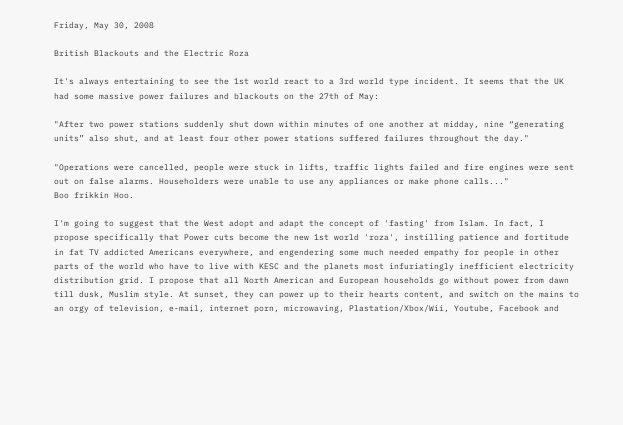Friday, May 30, 2008

British Blackouts and the Electric Roza

It's always entertaining to see the 1st world react to a 3rd world type incident. It seems that the UK had some massive power failures and blackouts on the 27th of May:

"After two power stations suddenly shut down within minutes of one another at midday, nine “generating units” also shut, and at least four other power stations suffered failures throughout the day."

"Operations were cancelled, people were stuck in lifts, traffic lights failed and fire engines were sent out on false alarms. Householders were unable to use any appliances or make phone calls..."
Boo frikkin Hoo.

I'm going to suggest that the West adopt and adapt the concept of 'fasting' from Islam. In fact, I propose specifically that Power cuts become the new 1st world 'roza', instilling patience and fortitude in fat TV addicted Americans everywhere, and engendering some much needed empathy for people in other parts of the world who have to live with KESC and the planets most infuriatingly inefficient electricity distribution grid. I propose that all North American and European households go without power from dawn till dusk, Muslim style. At sunset, they can power up to their hearts content, and switch on the mains to an orgy of television, e-mail, internet porn, microwaving, Plastation/Xbox/Wii, Youtube, Facebook and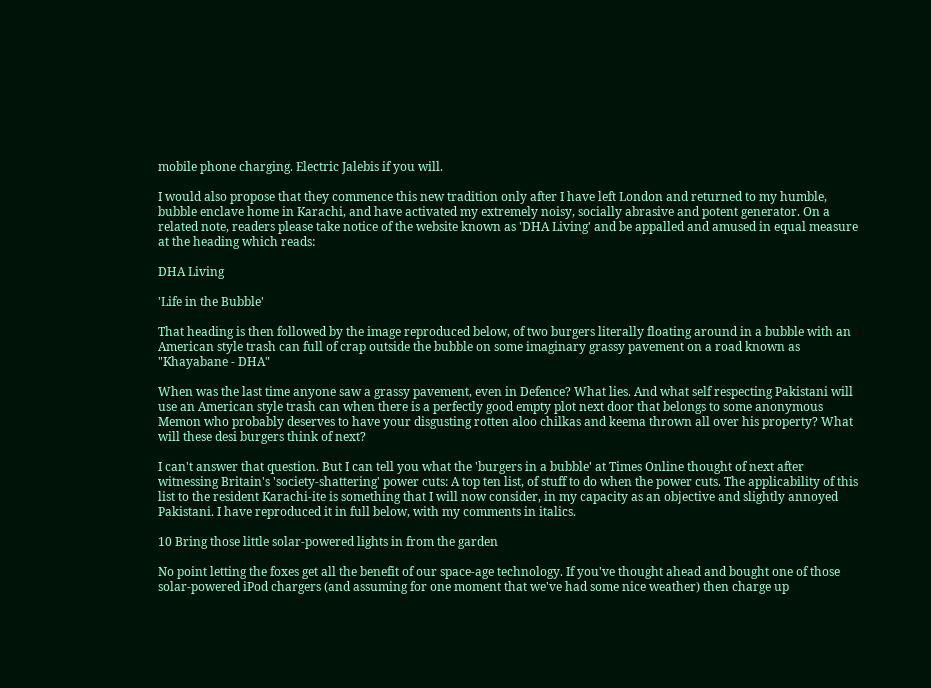mobile phone charging. Electric Jalebis if you will.

I would also propose that they commence this new tradition only after I have left London and returned to my humble, bubble enclave home in Karachi, and have activated my extremely noisy, socially abrasive and potent generator. On a related note, readers please take notice of the website known as 'DHA Living' and be appalled and amused in equal measure at the heading which reads:

DHA Living

'Life in the Bubble'

That heading is then followed by the image reproduced below, of two burgers literally floating around in a bubble with an American style trash can full of crap outside the bubble on some imaginary grassy pavement on a road known as "Khayabane - DHA"

When was the last time anyone saw a grassy pavement, even in Defence? What lies. And what self respecting Pakistani will use an American style trash can when there is a perfectly good empty plot next door that belongs to some anonymous Memon who probably deserves to have your disgusting rotten aloo chilkas and keema thrown all over his property? What will these desi burgers think of next?

I can't answer that question. But I can tell you what the 'burgers in a bubble' at Times Online thought of next after witnessing Britain's 'society-shattering' power cuts: A top ten list, of stuff to do when the power cuts. The applicability of this list to the resident Karachi-ite is something that I will now consider, in my capacity as an objective and slightly annoyed Pakistani. I have reproduced it in full below, with my comments in italics.

10 Bring those little solar-powered lights in from the garden

No point letting the foxes get all the benefit of our space-age technology. If you've thought ahead and bought one of those solar-powered iPod chargers (and assuming for one moment that we've had some nice weather) then charge up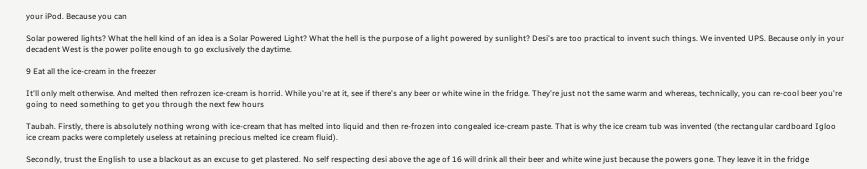your iPod. Because you can

Solar powered lights? What the hell kind of an idea is a Solar Powered Light? What the hell is the purpose of a light powered by sunlight? Desi's are too practical to invent such things. We invented UPS. Because only in your decadent West is the power polite enough to go exclusively the daytime.

9 Eat all the ice-cream in the freezer

It'll only melt otherwise. And melted then refrozen ice-cream is horrid. While you're at it, see if there's any beer or white wine in the fridge. They're just not the same warm and whereas, technically, you can re-cool beer you're going to need something to get you through the next few hours

Taubah. Firstly, there is absolutely nothing wrong with ice-cream that has melted into liquid and then re-frozen into congealed ice-cream paste. That is why the ice cream tub was invented (the rectangular cardboard Igloo ice cream packs were completely useless at retaining precious melted ice cream fluid).

Secondly, trust the English to use a blackout as an excuse to get plastered. No self respecting desi above the age of 16 will drink all their beer and white wine just because the powers gone. They leave it in the fridge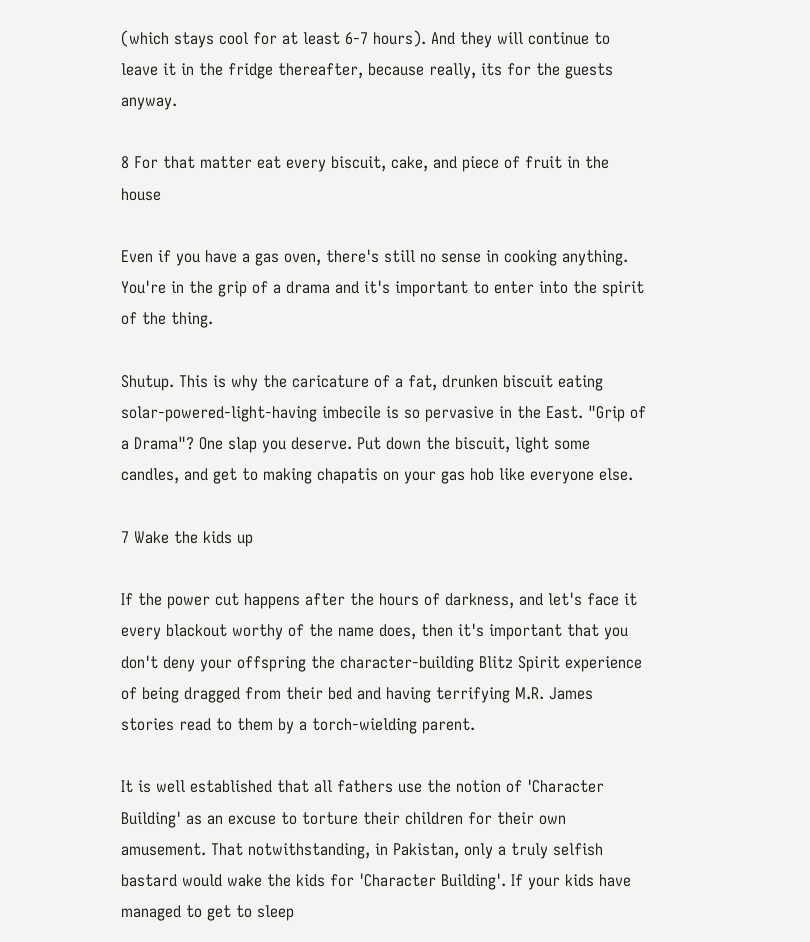(which stays cool for at least 6-7 hours). And they will continue to leave it in the fridge thereafter, because really, its for the guests anyway.

8 For that matter eat every biscuit, cake, and piece of fruit in the house

Even if you have a gas oven, there's still no sense in cooking anything. You're in the grip of a drama and it's important to enter into the spirit of the thing.

Shutup. This is why the caricature of a fat, drunken biscuit eating solar-powered-light-having imbecile is so pervasive in the East. "Grip of a Drama"? One slap you deserve. Put down the biscuit, light some candles, and get to making chapatis on your gas hob like everyone else.

7 Wake the kids up

If the power cut happens after the hours of darkness, and let's face it every blackout worthy of the name does, then it's important that you don't deny your offspring the character-building Blitz Spirit experience of being dragged from their bed and having terrifying M.R. James stories read to them by a torch-wielding parent.

It is well established that all fathers use the notion of 'Character Building' as an excuse to torture their children for their own amusement. That notwithstanding, in Pakistan, only a truly selfish bastard would wake the kids for 'Character Building'. If your kids have managed to get to sleep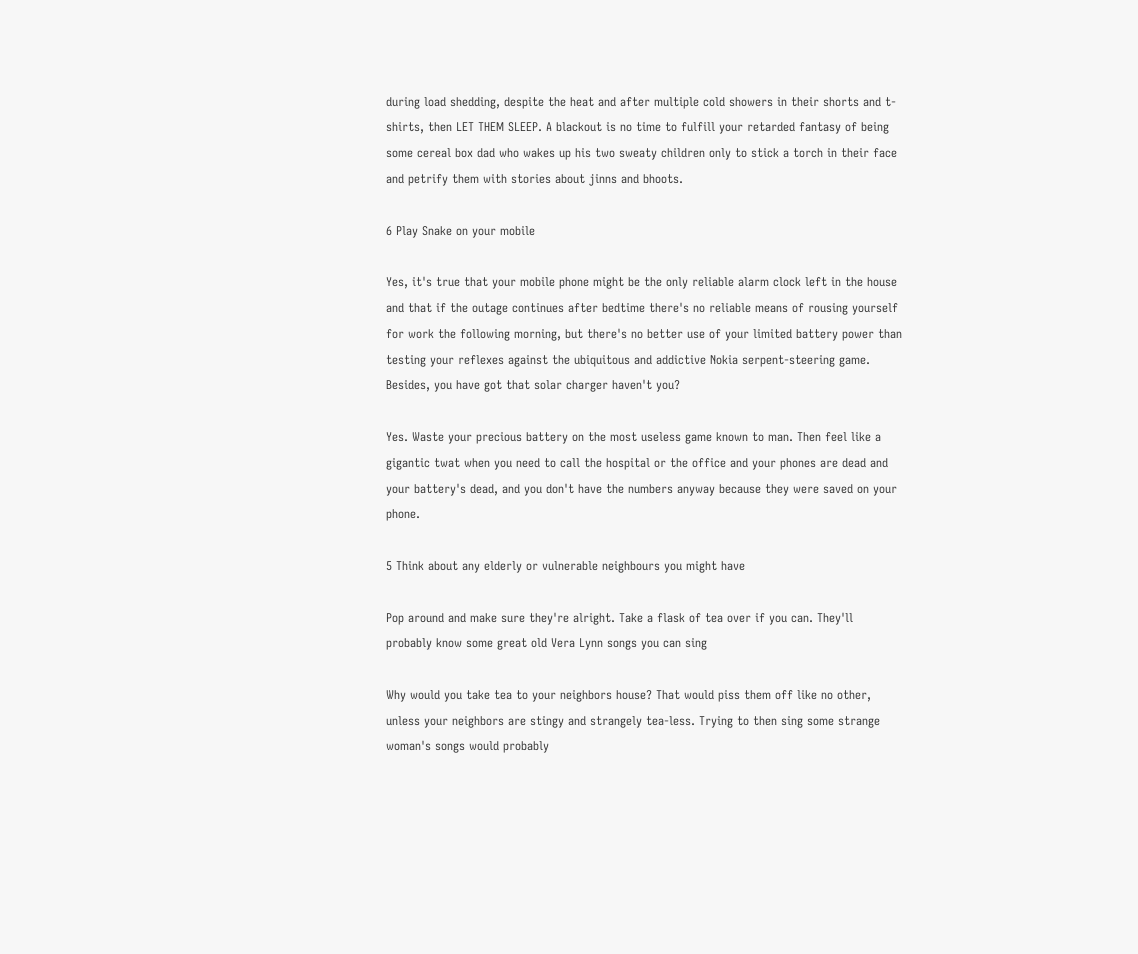during load shedding, despite the heat and after multiple cold showers in their shorts and t-shirts, then LET THEM SLEEP. A blackout is no time to fulfill your retarded fantasy of being some cereal box dad who wakes up his two sweaty children only to stick a torch in their face and petrify them with stories about jinns and bhoots.

6 Play Snake on your mobile

Yes, it's true that your mobile phone might be the only reliable alarm clock left in the house and that if the outage continues after bedtime there's no reliable means of rousing yourself for work the following morning, but there's no better use of your limited battery power than testing your reflexes against the ubiquitous and addictive Nokia serpent-steering game. Besides, you have got that solar charger haven't you?

Yes. Waste your precious battery on the most useless game known to man. Then feel like a gigantic twat when you need to call the hospital or the office and your phones are dead and your battery's dead, and you don't have the numbers anyway because they were saved on your phone.

5 Think about any elderly or vulnerable neighbours you might have

Pop around and make sure they're alright. Take a flask of tea over if you can. They'll probably know some great old Vera Lynn songs you can sing

Why would you take tea to your neighbors house? That would piss them off like no other, unless your neighbors are stingy and strangely tea-less. Trying to then sing some strange woman's songs would probably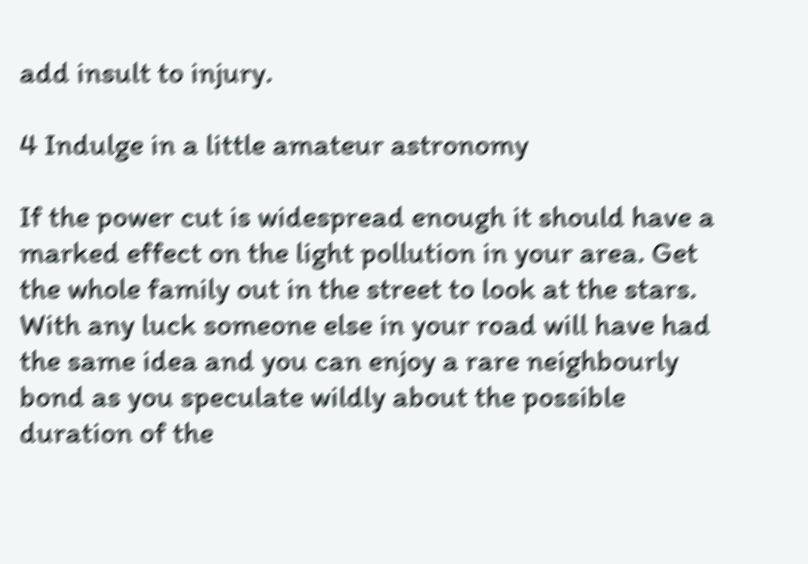add insult to injury.

4 Indulge in a little amateur astronomy

If the power cut is widespread enough it should have a marked effect on the light pollution in your area. Get the whole family out in the street to look at the stars. With any luck someone else in your road will have had the same idea and you can enjoy a rare neighbourly bond as you speculate wildly about the possible duration of the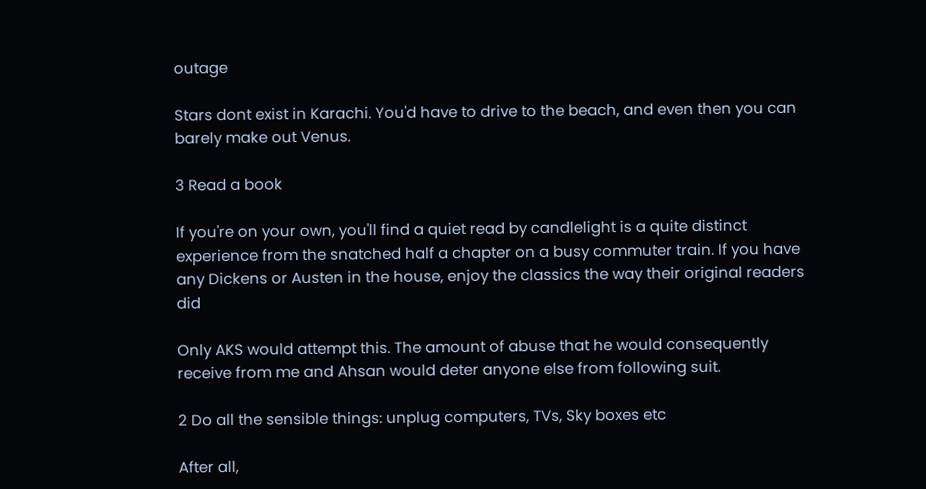outage

Stars dont exist in Karachi. You'd have to drive to the beach, and even then you can barely make out Venus.

3 Read a book

If you're on your own, you'll find a quiet read by candlelight is a quite distinct experience from the snatched half a chapter on a busy commuter train. If you have any Dickens or Austen in the house, enjoy the classics the way their original readers did

Only AKS would attempt this. The amount of abuse that he would consequently receive from me and Ahsan would deter anyone else from following suit.

2 Do all the sensible things: unplug computers, TVs, Sky boxes etc

After all,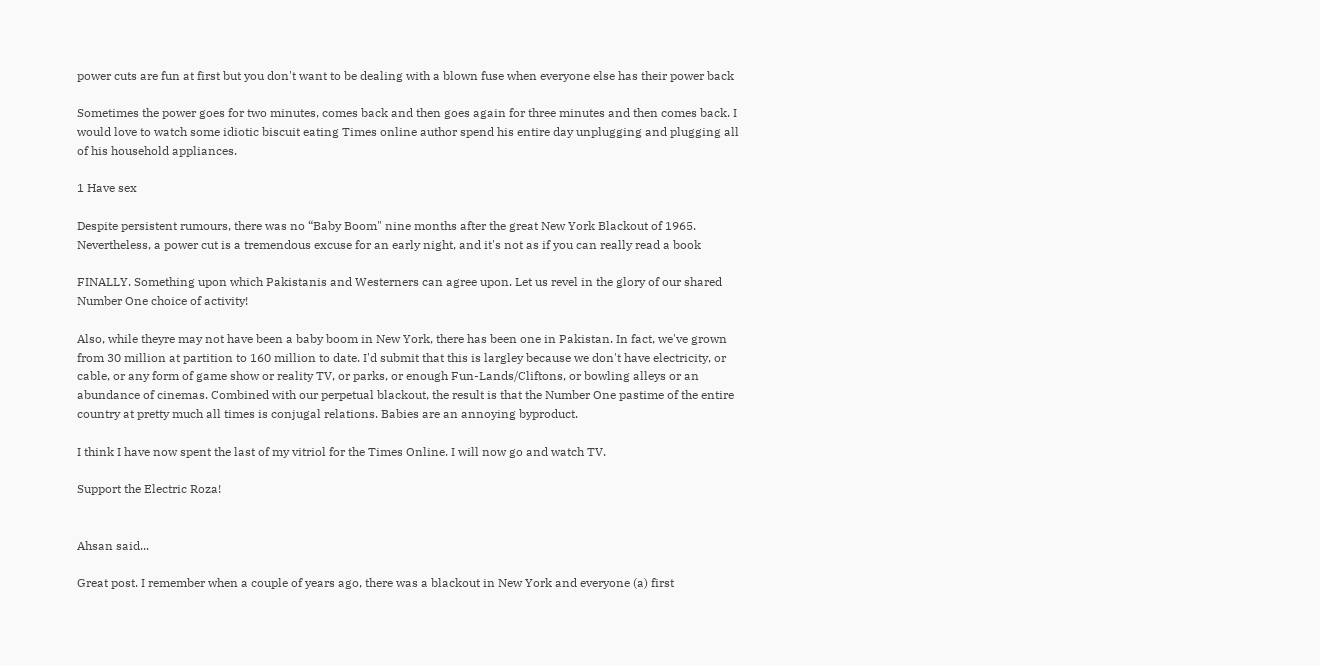power cuts are fun at first but you don't want to be dealing with a blown fuse when everyone else has their power back

Sometimes the power goes for two minutes, comes back and then goes again for three minutes and then comes back. I would love to watch some idiotic biscuit eating Times online author spend his entire day unplugging and plugging all of his household appliances.

1 Have sex

Despite persistent rumours, there was no “Baby Boom" nine months after the great New York Blackout of 1965. Nevertheless, a power cut is a tremendous excuse for an early night, and it's not as if you can really read a book

FINALLY. Something upon which Pakistanis and Westerners can agree upon. Let us revel in the glory of our shared Number One choice of activity!

Also, while theyre may not have been a baby boom in New York, there has been one in Pakistan. In fact, we've grown from 30 million at partition to 160 million to date. I'd submit that this is largley because we don't have electricity, or cable, or any form of game show or reality TV, or parks, or enough Fun-Lands/Cliftons, or bowling alleys or an abundance of cinemas. Combined with our perpetual blackout, the result is that the Number One pastime of the entire country at pretty much all times is conjugal relations. Babies are an annoying byproduct.

I think I have now spent the last of my vitriol for the Times Online. I will now go and watch TV.

Support the Electric Roza!


Ahsan said...

Great post. I remember when a couple of years ago, there was a blackout in New York and everyone (a) first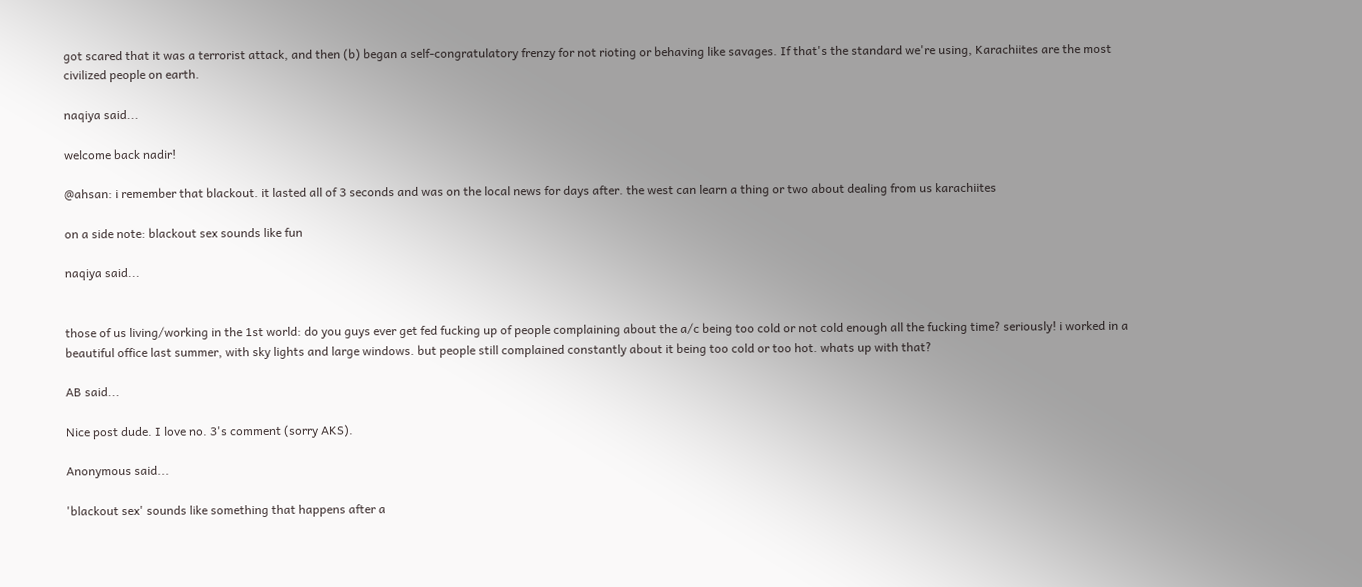got scared that it was a terrorist attack, and then (b) began a self-congratulatory frenzy for not rioting or behaving like savages. If that's the standard we're using, Karachiites are the most civilized people on earth.

naqiya said...

welcome back nadir!

@ahsan: i remember that blackout. it lasted all of 3 seconds and was on the local news for days after. the west can learn a thing or two about dealing from us karachiites

on a side note: blackout sex sounds like fun

naqiya said...


those of us living/working in the 1st world: do you guys ever get fed fucking up of people complaining about the a/c being too cold or not cold enough all the fucking time? seriously! i worked in a beautiful office last summer, with sky lights and large windows. but people still complained constantly about it being too cold or too hot. whats up with that?

AB said...

Nice post dude. I love no. 3's comment (sorry AKS).

Anonymous said...

'blackout sex' sounds like something that happens after a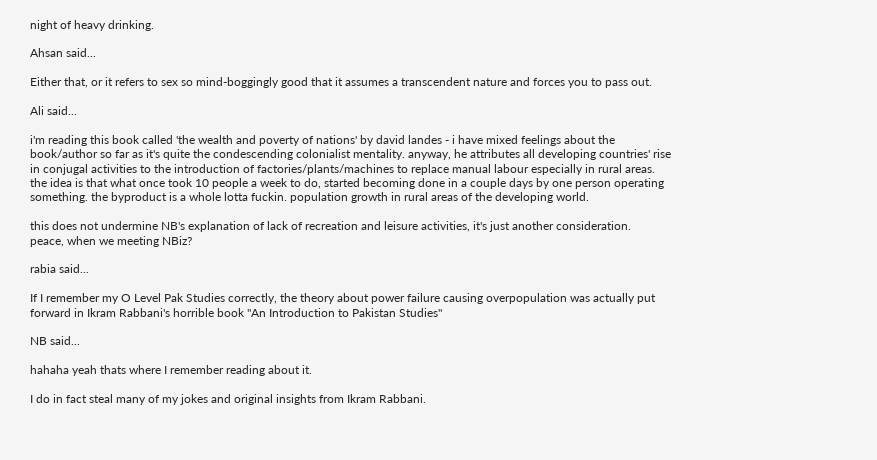night of heavy drinking.

Ahsan said...

Either that, or it refers to sex so mind-boggingly good that it assumes a transcendent nature and forces you to pass out.

Ali said...

i'm reading this book called 'the wealth and poverty of nations' by david landes - i have mixed feelings about the book/author so far as it's quite the condescending colonialist mentality. anyway, he attributes all developing countries' rise in conjugal activities to the introduction of factories/plants/machines to replace manual labour especially in rural areas. the idea is that what once took 10 people a week to do, started becoming done in a couple days by one person operating something. the byproduct is a whole lotta fuckin. population growth in rural areas of the developing world.

this does not undermine NB's explanation of lack of recreation and leisure activities, it's just another consideration.
peace, when we meeting NBiz?

rabia said...

If I remember my O Level Pak Studies correctly, the theory about power failure causing overpopulation was actually put forward in Ikram Rabbani's horrible book "An Introduction to Pakistan Studies"

NB said...

hahaha yeah thats where I remember reading about it.

I do in fact steal many of my jokes and original insights from Ikram Rabbani.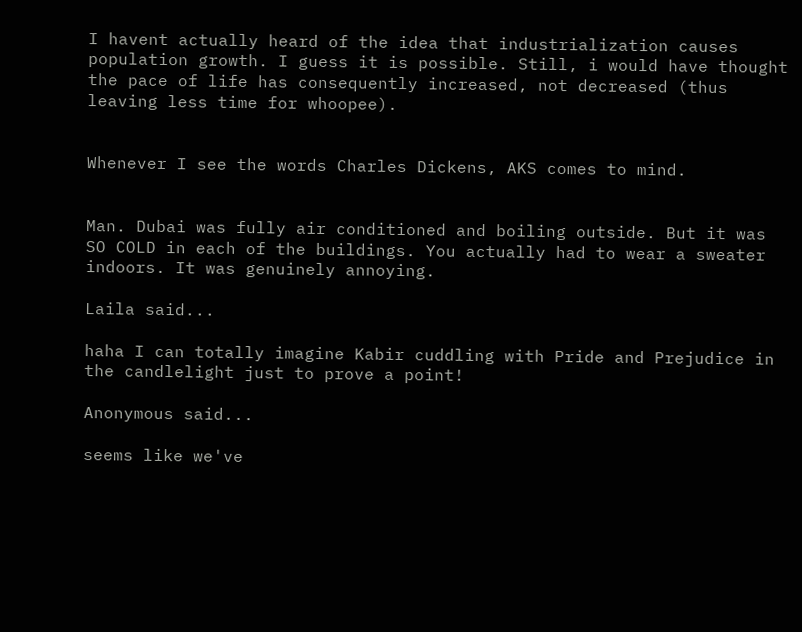I havent actually heard of the idea that industrialization causes population growth. I guess it is possible. Still, i would have thought the pace of life has consequently increased, not decreased (thus leaving less time for whoopee).


Whenever I see the words Charles Dickens, AKS comes to mind.


Man. Dubai was fully air conditioned and boiling outside. But it was SO COLD in each of the buildings. You actually had to wear a sweater indoors. It was genuinely annoying.

Laila said...

haha I can totally imagine Kabir cuddling with Pride and Prejudice in the candlelight just to prove a point!

Anonymous said...

seems like we've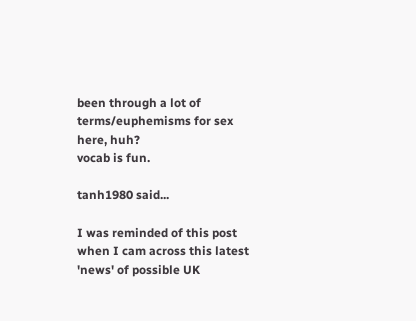been through a lot of terms/euphemisms for sex here, huh?
vocab is fun.

tanh1980 said...

I was reminded of this post when I cam across this latest 'news' of possible UK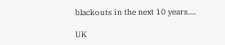blackouts in the next 10 years....

UK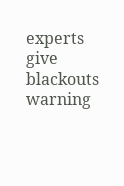experts give blackouts warning